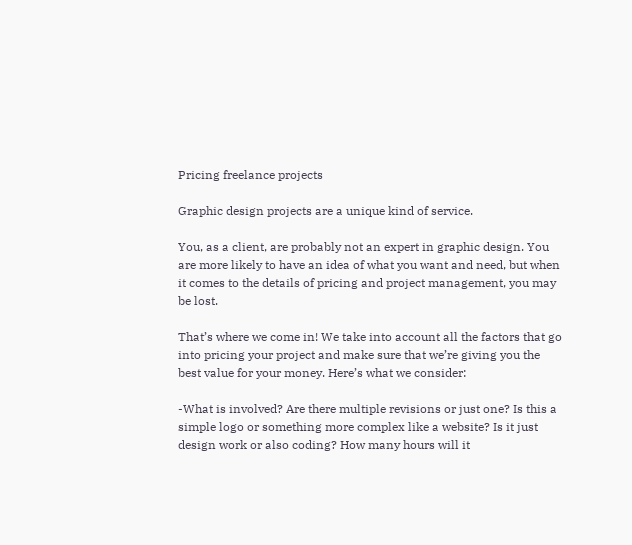Pricing freelance projects

Graphic design projects are a unique kind of service.

You, as a client, are probably not an expert in graphic design. You are more likely to have an idea of what you want and need, but when it comes to the details of pricing and project management, you may be lost.

That’s where we come in! We take into account all the factors that go into pricing your project and make sure that we’re giving you the best value for your money. Here’s what we consider:

-What is involved? Are there multiple revisions or just one? Is this a simple logo or something more complex like a website? Is it just design work or also coding? How many hours will it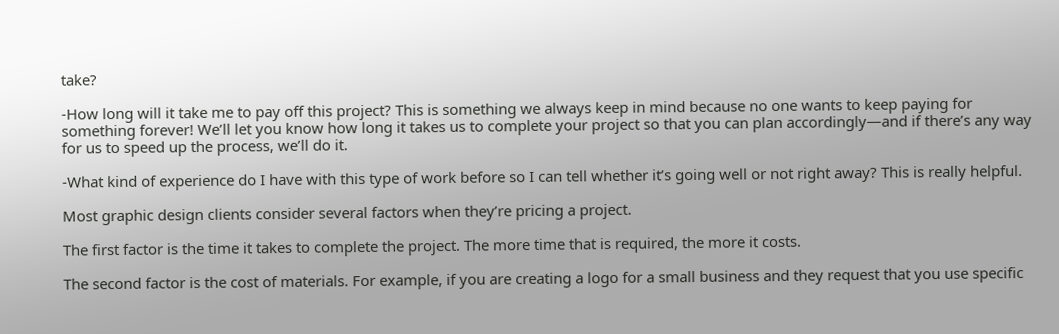take?

-How long will it take me to pay off this project? This is something we always keep in mind because no one wants to keep paying for something forever! We’ll let you know how long it takes us to complete your project so that you can plan accordingly—and if there’s any way for us to speed up the process, we’ll do it.

-What kind of experience do I have with this type of work before so I can tell whether it’s going well or not right away? This is really helpful.

Most graphic design clients consider several factors when they’re pricing a project.

The first factor is the time it takes to complete the project. The more time that is required, the more it costs.

The second factor is the cost of materials. For example, if you are creating a logo for a small business and they request that you use specific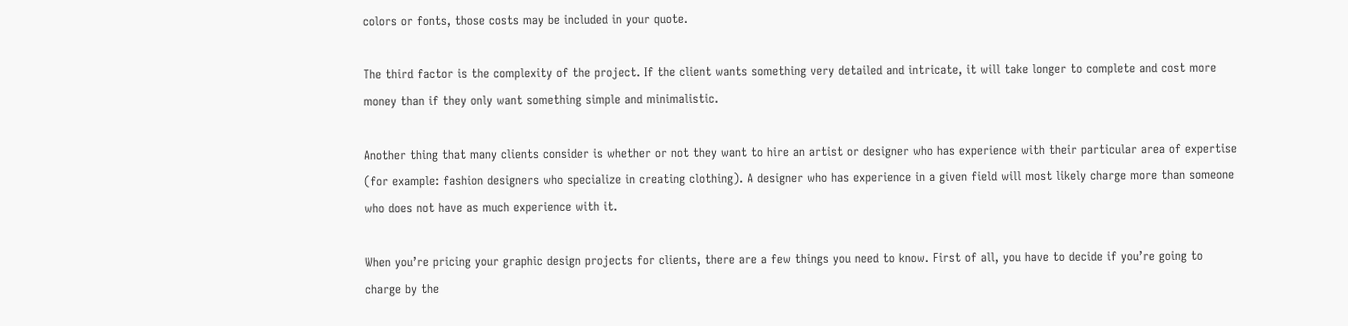colors or fonts, those costs may be included in your quote.

The third factor is the complexity of the project. If the client wants something very detailed and intricate, it will take longer to complete and cost more money than if they only want something simple and minimalistic.

Another thing that many clients consider is whether or not they want to hire an artist or designer who has experience with their particular area of expertise (for example: fashion designers who specialize in creating clothing). A designer who has experience in a given field will most likely charge more than someone who does not have as much experience with it.

When you’re pricing your graphic design projects for clients, there are a few things you need to know. First of all, you have to decide if you’re going to charge by the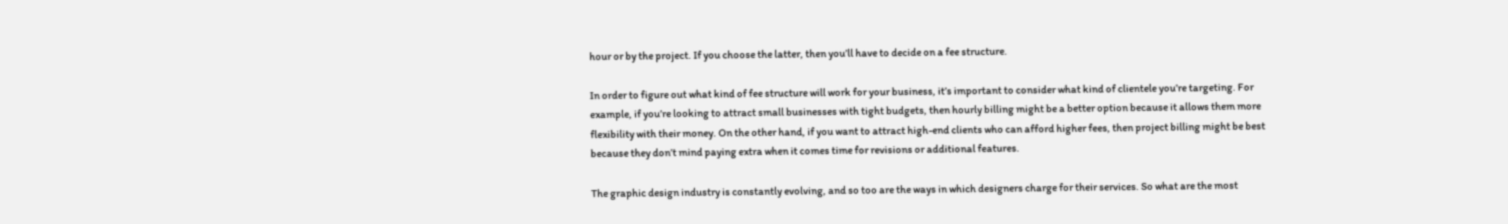hour or by the project. If you choose the latter, then you’ll have to decide on a fee structure.

In order to figure out what kind of fee structure will work for your business, it’s important to consider what kind of clientele you’re targeting. For example, if you’re looking to attract small businesses with tight budgets, then hourly billing might be a better option because it allows them more flexibility with their money. On the other hand, if you want to attract high-end clients who can afford higher fees, then project billing might be best because they don’t mind paying extra when it comes time for revisions or additional features.

The graphic design industry is constantly evolving, and so too are the ways in which designers charge for their services. So what are the most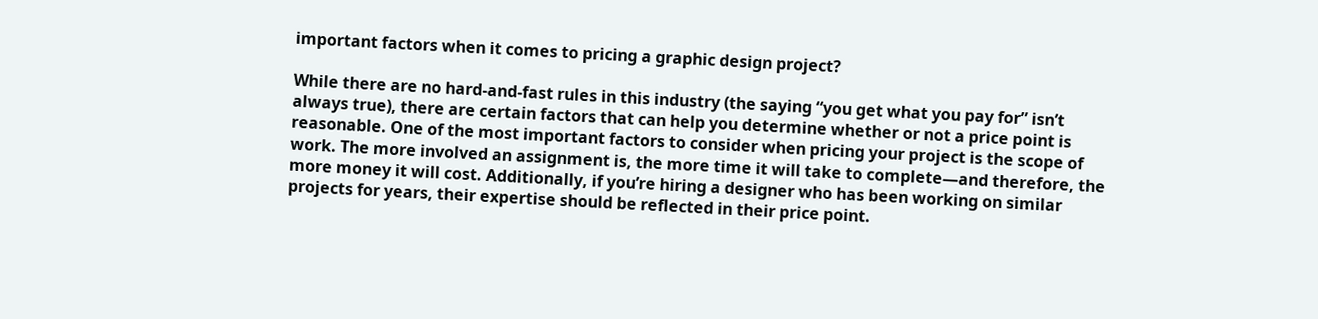important factors when it comes to pricing a graphic design project?

While there are no hard-and-fast rules in this industry (the saying “you get what you pay for” isn’t always true), there are certain factors that can help you determine whether or not a price point is reasonable. One of the most important factors to consider when pricing your project is the scope of work. The more involved an assignment is, the more time it will take to complete—and therefore, the more money it will cost. Additionally, if you’re hiring a designer who has been working on similar projects for years, their expertise should be reflected in their price point.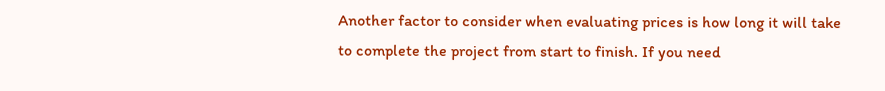Another factor to consider when evaluating prices is how long it will take to complete the project from start to finish. If you need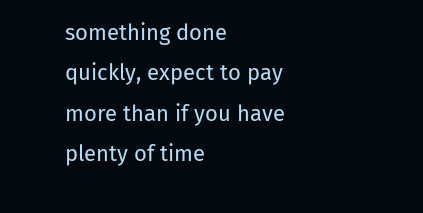something done quickly, expect to pay more than if you have plenty of time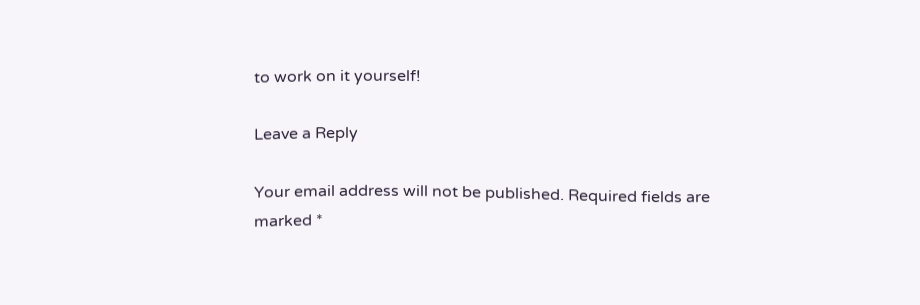to work on it yourself!

Leave a Reply

Your email address will not be published. Required fields are marked *